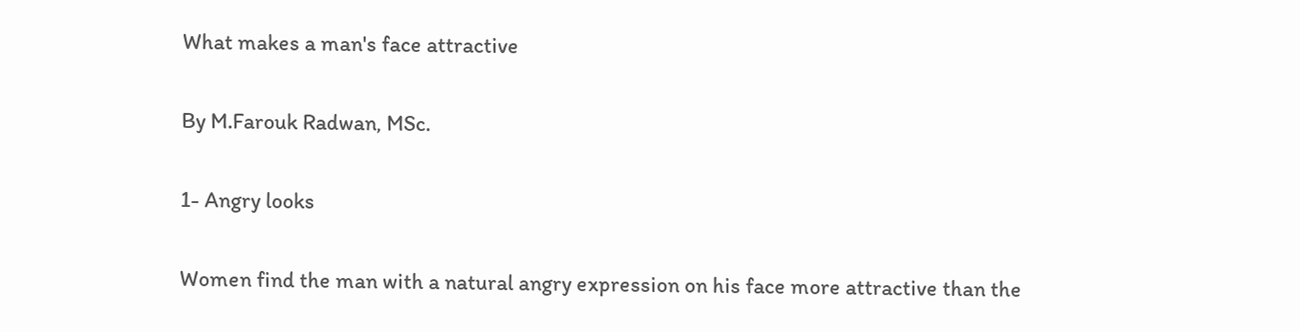What makes a man's face attractive

By M.Farouk Radwan, MSc.

1- Angry looks

Women find the man with a natural angry expression on his face more attractive than the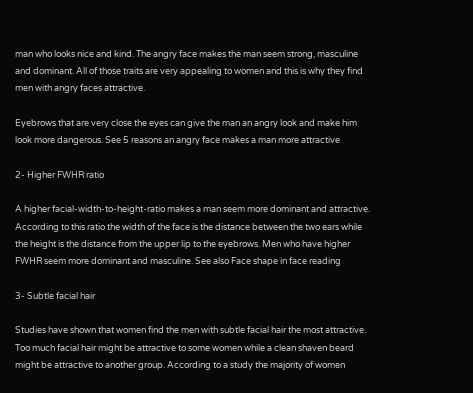man who looks nice and kind. The angry face makes the man seem strong, masculine and dominant. All of those traits are very appealing to women and this is why they find men with angry faces attractive.

Eyebrows that are very close the eyes can give the man an angry look and make him look more dangerous. See 5 reasons an angry face makes a man more attractive

2- Higher FWHR ratio

A higher facial-width-to-height-ratio makes a man seem more dominant and attractive. According to this ratio the width of the face is the distance between the two ears while the height is the distance from the upper lip to the eyebrows. Men who have higher FWHR seem more dominant and masculine. See also Face shape in face reading

3- Subtle facial hair

Studies have shown that women find the men with subtle facial hair the most attractive. Too much facial hair might be attractive to some women while a clean shaven beard might be attractive to another group. According to a study the majority of women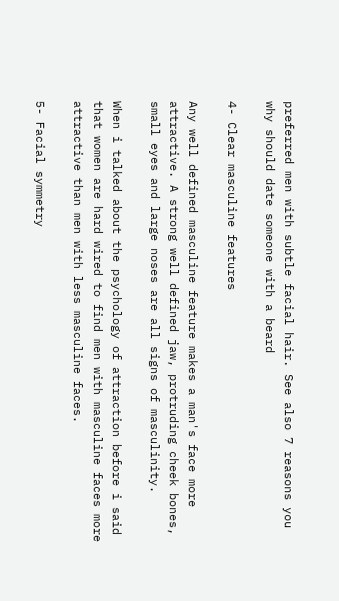preferred men with subtle facial hair. See also 7 reasons you why should date someone with a beard

4- Clear masculine features

Any well defined masculine feature makes a man's face more attractive. A strong well defined jaw, protruding cheek bones, small eyes and large noses are all signs of masculinity.

When i talked about the psychology of attraction before i said that women are hard wired to find men with masculine faces more attractive than men with less masculine faces.

5- Facial symmetry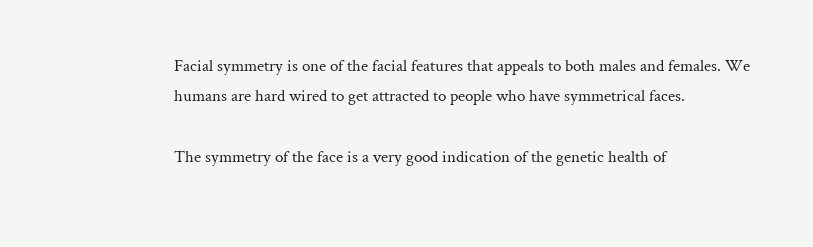Facial symmetry is one of the facial features that appeals to both males and females. We humans are hard wired to get attracted to people who have symmetrical faces.

The symmetry of the face is a very good indication of the genetic health of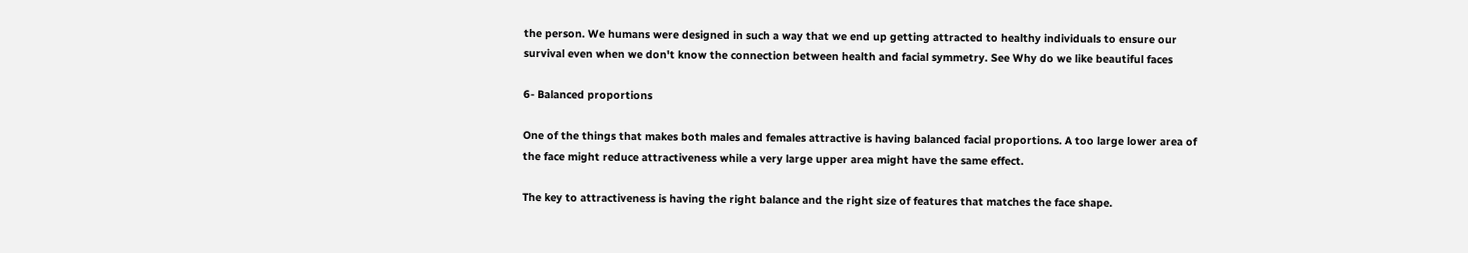the person. We humans were designed in such a way that we end up getting attracted to healthy individuals to ensure our survival even when we don't know the connection between health and facial symmetry. See Why do we like beautiful faces

6- Balanced proportions

One of the things that makes both males and females attractive is having balanced facial proportions. A too large lower area of the face might reduce attractiveness while a very large upper area might have the same effect.

The key to attractiveness is having the right balance and the right size of features that matches the face shape.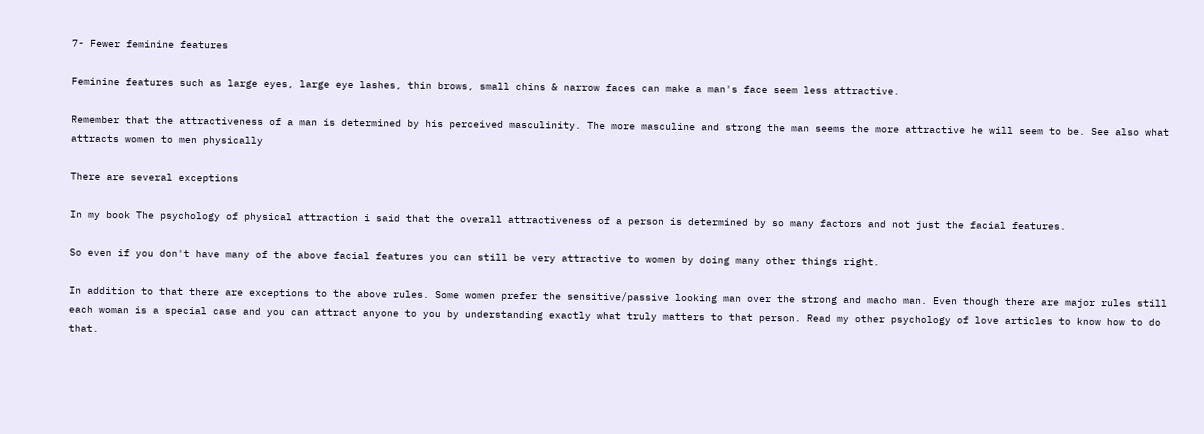7- Fewer feminine features

Feminine features such as large eyes, large eye lashes, thin brows, small chins & narrow faces can make a man's face seem less attractive.

Remember that the attractiveness of a man is determined by his perceived masculinity. The more masculine and strong the man seems the more attractive he will seem to be. See also what attracts women to men physically

There are several exceptions

In my book The psychology of physical attraction i said that the overall attractiveness of a person is determined by so many factors and not just the facial features.

So even if you don't have many of the above facial features you can still be very attractive to women by doing many other things right.

In addition to that there are exceptions to the above rules. Some women prefer the sensitive/passive looking man over the strong and macho man. Even though there are major rules still each woman is a special case and you can attract anyone to you by understanding exactly what truly matters to that person. Read my other psychology of love articles to know how to do that.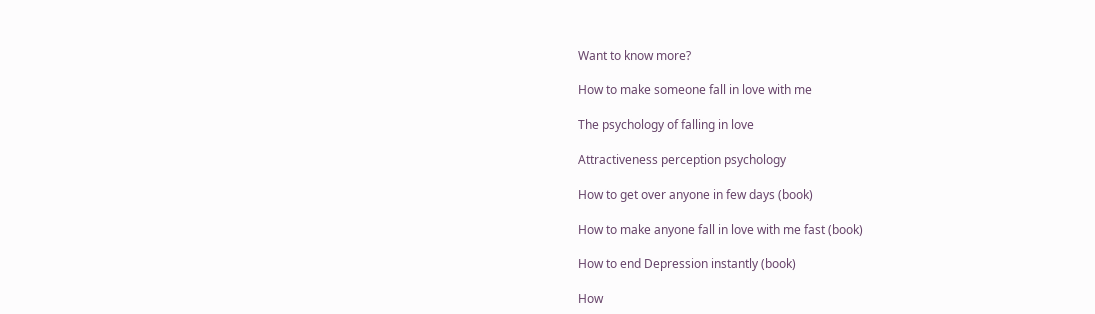Want to know more?

How to make someone fall in love with me

The psychology of falling in love

Attractiveness perception psychology

How to get over anyone in few days (book)

How to make anyone fall in love with me fast (book)

How to end Depression instantly (book)

How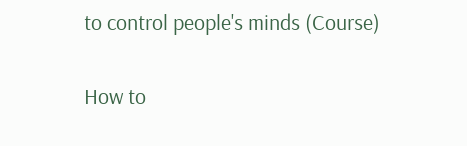to control people's minds (Course)

How to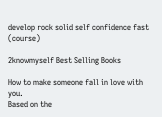develop rock solid self confidence fast (course)

2knowmyself Best Selling Books

How to make someone fall in love with you.
Based on the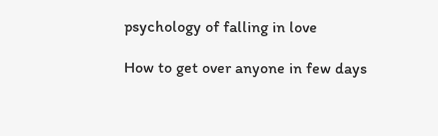psychology of falling in love

How to get over anyone in few days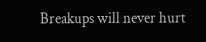Breakups will never hurt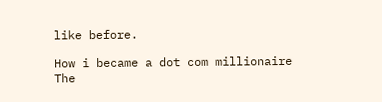like before.

How i became a dot com millionaire
The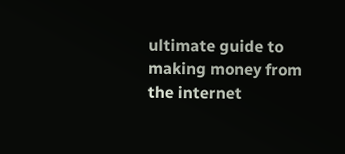ultimate guide to making money from the internet